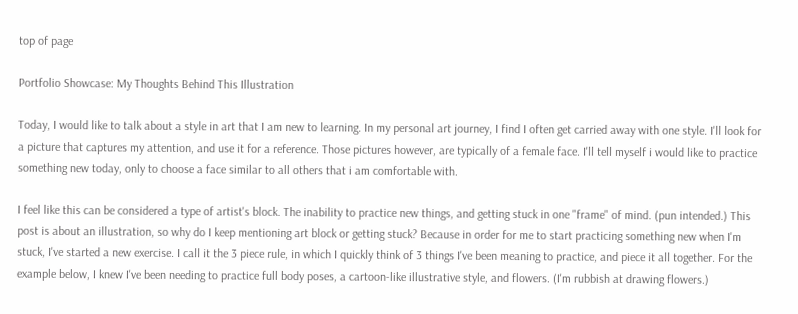top of page

Portfolio Showcase: My Thoughts Behind This Illustration

Today, I would like to talk about a style in art that I am new to learning. In my personal art journey, I find I often get carried away with one style. I'll look for a picture that captures my attention, and use it for a reference. Those pictures however, are typically of a female face. I'll tell myself i would like to practice something new today, only to choose a face similar to all others that i am comfortable with.

I feel like this can be considered a type of artist's block. The inability to practice new things, and getting stuck in one "frame" of mind. (pun intended.) This post is about an illustration, so why do I keep mentioning art block or getting stuck? Because in order for me to start practicing something new when I'm stuck, I've started a new exercise. I call it the 3 piece rule, in which I quickly think of 3 things I've been meaning to practice, and piece it all together. For the example below, I knew I've been needing to practice full body poses, a cartoon-like illustrative style, and flowers. (I'm rubbish at drawing flowers.)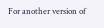For another version of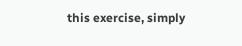this exercise, simply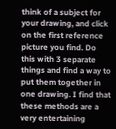think of a subject for your drawing, and click on the first reference picture you find. Do this with 3 separate things and find a way to put them together in one drawing. I find that these methods are a very entertaining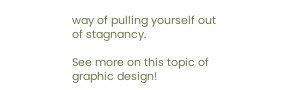way of pulling yourself out of stagnancy.

See more on this topic of graphic design!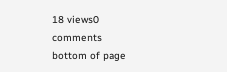18 views0 comments
bottom of page